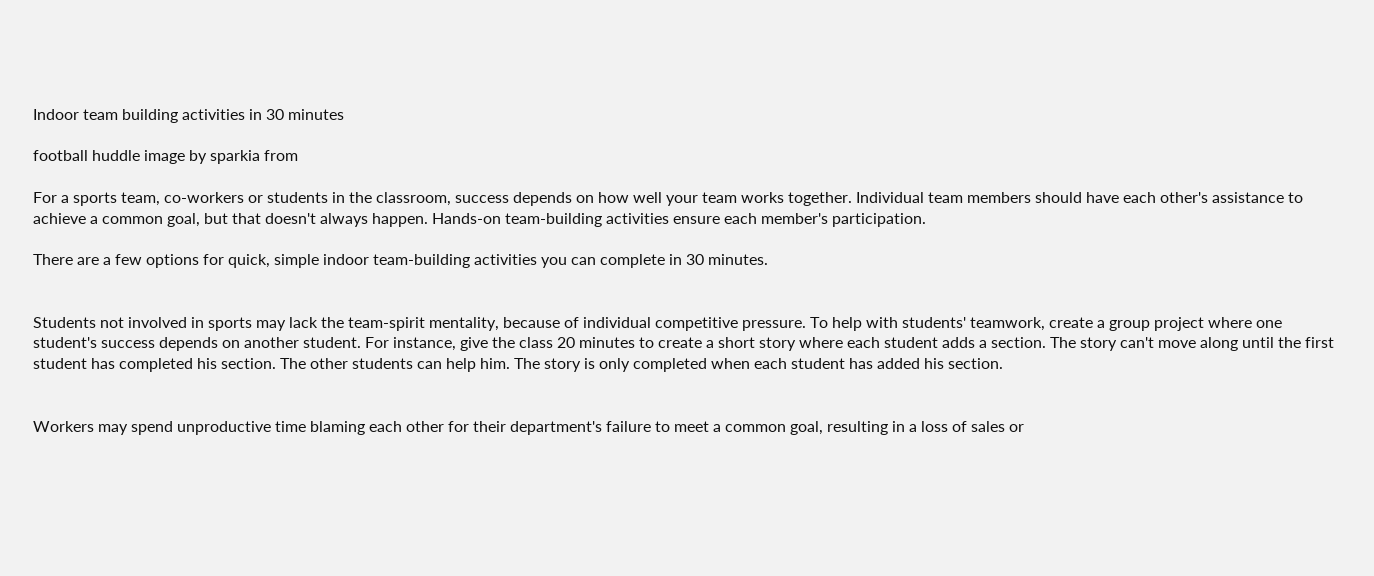Indoor team building activities in 30 minutes

football huddle image by sparkia from

For a sports team, co-workers or students in the classroom, success depends on how well your team works together. Individual team members should have each other's assistance to achieve a common goal, but that doesn't always happen. Hands-on team-building activities ensure each member's participation.

There are a few options for quick, simple indoor team-building activities you can complete in 30 minutes.


Students not involved in sports may lack the team-spirit mentality, because of individual competitive pressure. To help with students' teamwork, create a group project where one student's success depends on another student. For instance, give the class 20 minutes to create a short story where each student adds a section. The story can't move along until the first student has completed his section. The other students can help him. The story is only completed when each student has added his section.


Workers may spend unproductive time blaming each other for their department's failure to meet a common goal, resulting in a loss of sales or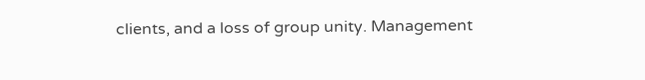clients, and a loss of group unity. Management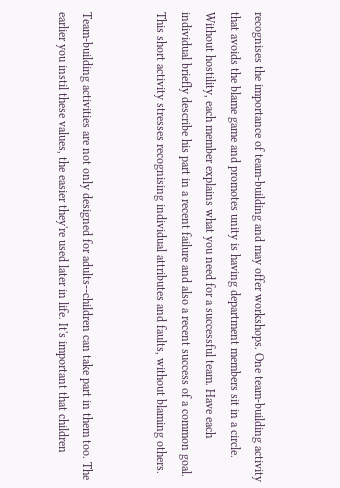recognises the importance of team-building and may offer workshops. One team-building activity that avoids the blame game and promotes unity is having department members sit in a circle. Without hostility, each member explains what you need for a successful team. Have each individual briefly describe his part in a recent failure and also a recent success of a common goal. This short activity stresses recognising individual attributes and faults, without blaming others.


Team-building activities are not only designed for adults--children can take part in them too. The earlier you instil these values, the easier they're used later in life. It's important that children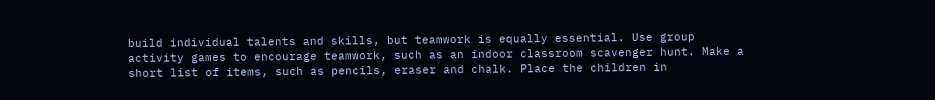build individual talents and skills, but teamwork is equally essential. Use group activity games to encourage teamwork, such as an indoor classroom scavenger hunt. Make a short list of items, such as pencils, eraser and chalk. Place the children in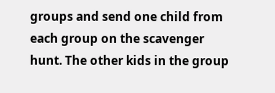groups and send one child from each group on the scavenger hunt. The other kids in the group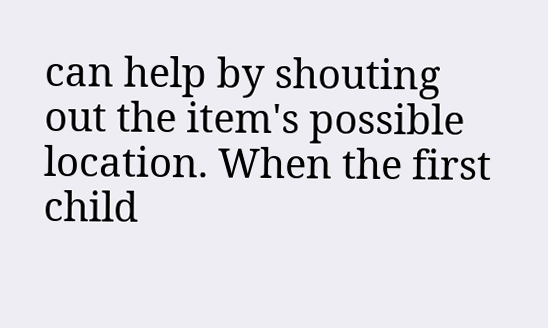can help by shouting out the item's possible location. When the first child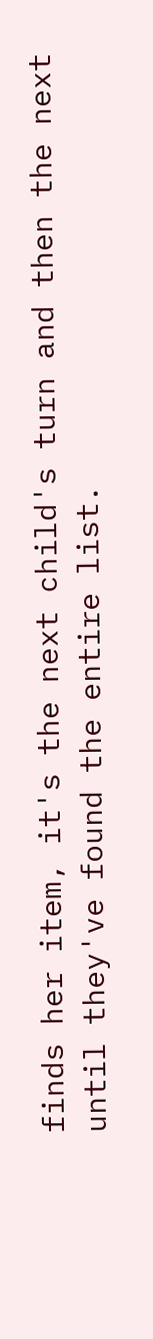finds her item, it's the next child's turn and then the next until they've found the entire list.